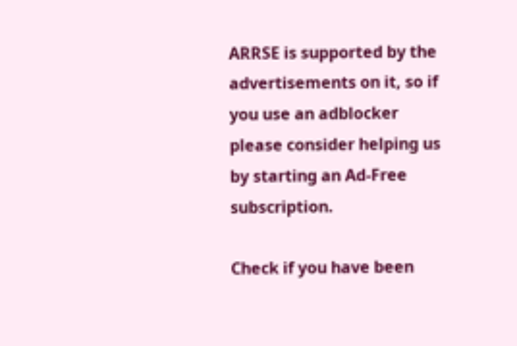ARRSE is supported by the advertisements on it, so if you use an adblocker please consider helping us by starting an Ad-Free subscription.

Check if you have been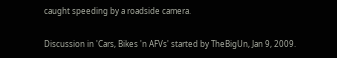caught speeding by a roadside camera.

Discussion in 'Cars, Bikes 'n AFVs' started by TheBigUn, Jan 9, 2009.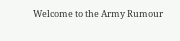Welcome to the Army Rumour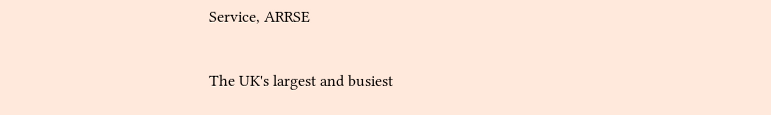Service, ARRSE

The UK's largest and busiest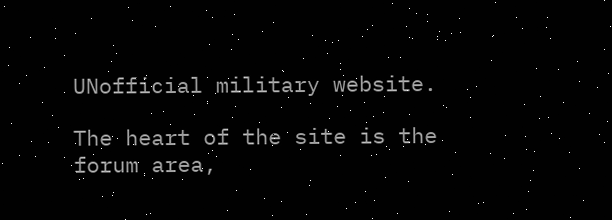UNofficial military website.

The heart of the site is the forum area,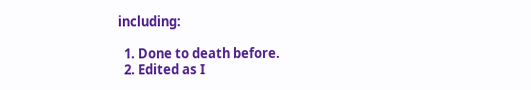including:

  1. Done to death before.
  2. Edited as I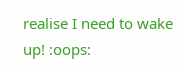realise I need to wake up! :oops: